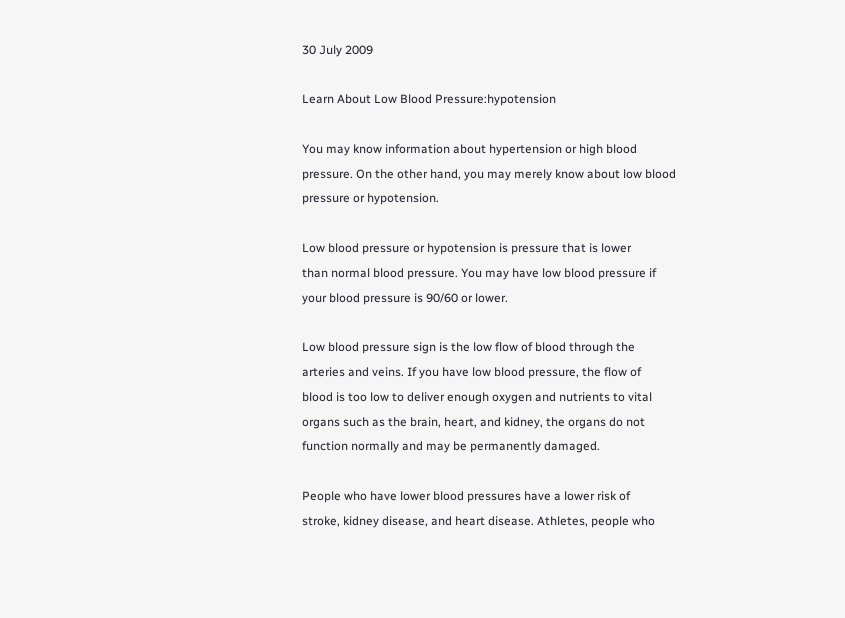30 July 2009

Learn About Low Blood Pressure:hypotension

You may know information about hypertension or high blood
pressure. On the other hand, you may merely know about low blood
pressure or hypotension.

Low blood pressure or hypotension is pressure that is lower
than normal blood pressure. You may have low blood pressure if
your blood pressure is 90/60 or lower.

Low blood pressure sign is the low flow of blood through the
arteries and veins. If you have low blood pressure, the flow of
blood is too low to deliver enough oxygen and nutrients to vital
organs such as the brain, heart, and kidney, the organs do not
function normally and may be permanently damaged.

People who have lower blood pressures have a lower risk of
stroke, kidney disease, and heart disease. Athletes, people who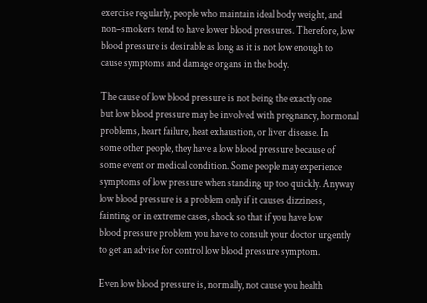exercise regularly, people who maintain ideal body weight, and
non–smokers tend to have lower blood pressures. Therefore, low
blood pressure is desirable as long as it is not low enough to
cause symptoms and damage organs in the body.

The cause of low blood pressure is not being the exactly one
but low blood pressure may be involved with pregnancy, hormonal
problems, heart failure, heat exhaustion, or liver disease. In
some other people, they have a low blood pressure because of
some event or medical condition. Some people may experience
symptoms of low pressure when standing up too quickly. Anyway
low blood pressure is a problem only if it causes dizziness,
fainting or in extreme cases, shock so that if you have low
blood pressure problem you have to consult your doctor urgently
to get an advise for control low blood pressure symptom.

Even low blood pressure is, normally, not cause you health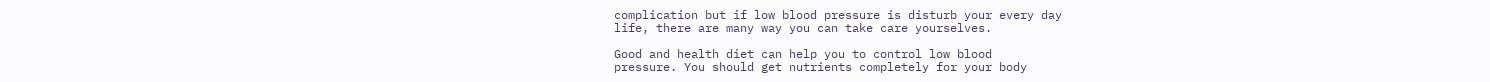complication but if low blood pressure is disturb your every day
life, there are many way you can take care yourselves.

Good and health diet can help you to control low blood
pressure. You should get nutrients completely for your body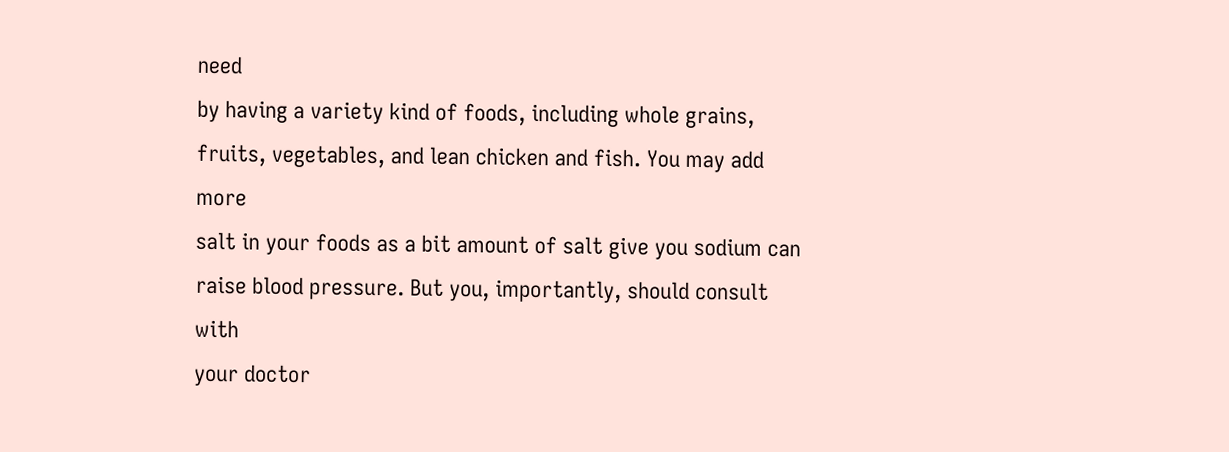need
by having a variety kind of foods, including whole grains,
fruits, vegetables, and lean chicken and fish. You may add more
salt in your foods as a bit amount of salt give you sodium can
raise blood pressure. But you, importantly, should consult with
your doctor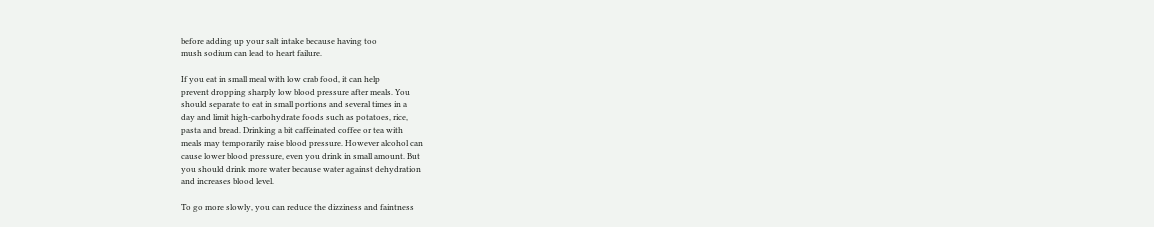before adding up your salt intake because having too
mush sodium can lead to heart failure.

If you eat in small meal with low crab food, it can help
prevent dropping sharply low blood pressure after meals. You
should separate to eat in small portions and several times in a
day and limit high-carbohydrate foods such as potatoes, rice,
pasta and bread. Drinking a bit caffeinated coffee or tea with
meals may temporarily raise blood pressure. However alcohol can
cause lower blood pressure, even you drink in small amount. But
you should drink more water because water against dehydration
and increases blood level.

To go more slowly, you can reduce the dizziness and faintness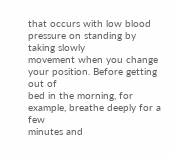that occurs with low blood pressure on standing by taking slowly
movement when you change your position. Before getting out of
bed in the morning, for example, breathe deeply for a few
minutes and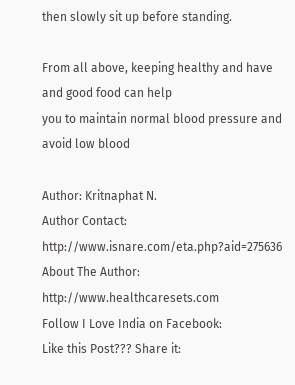then slowly sit up before standing.

From all above, keeping healthy and have and good food can help
you to maintain normal blood pressure and avoid low blood

Author: Kritnaphat N.
Author Contact: http://www.isnare.com/eta.php?aid=275636
About The Author: http://www.healthcaresets.com
Follow I Love India on Facebook:
Like this Post??? Share it: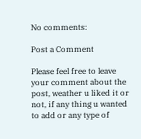No comments:

Post a Comment

Please feel free to leave your comment about the post, weather u liked it or not, if any thing u wanted to add or any type of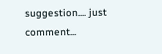suggestion.... just comment...